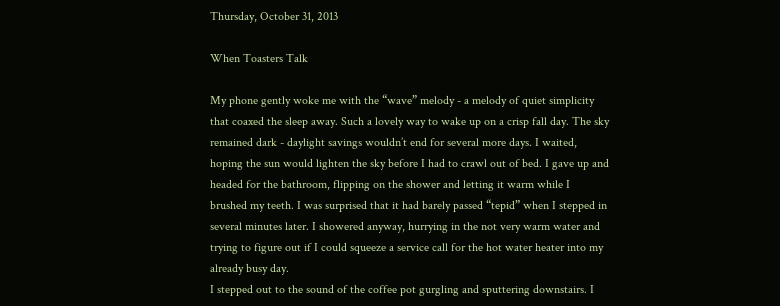Thursday, October 31, 2013

When Toasters Talk

My phone gently woke me with the “wave” melody - a melody of quiet simplicity that coaxed the sleep away. Such a lovely way to wake up on a crisp fall day. The sky remained dark - daylight savings wouldn’t end for several more days. I waited, hoping the sun would lighten the sky before I had to crawl out of bed. I gave up and headed for the bathroom, flipping on the shower and letting it warm while I brushed my teeth. I was surprised that it had barely passed “tepid” when I stepped in several minutes later. I showered anyway, hurrying in the not very warm water and trying to figure out if I could squeeze a service call for the hot water heater into my already busy day.
I stepped out to the sound of the coffee pot gurgling and sputtering downstairs. I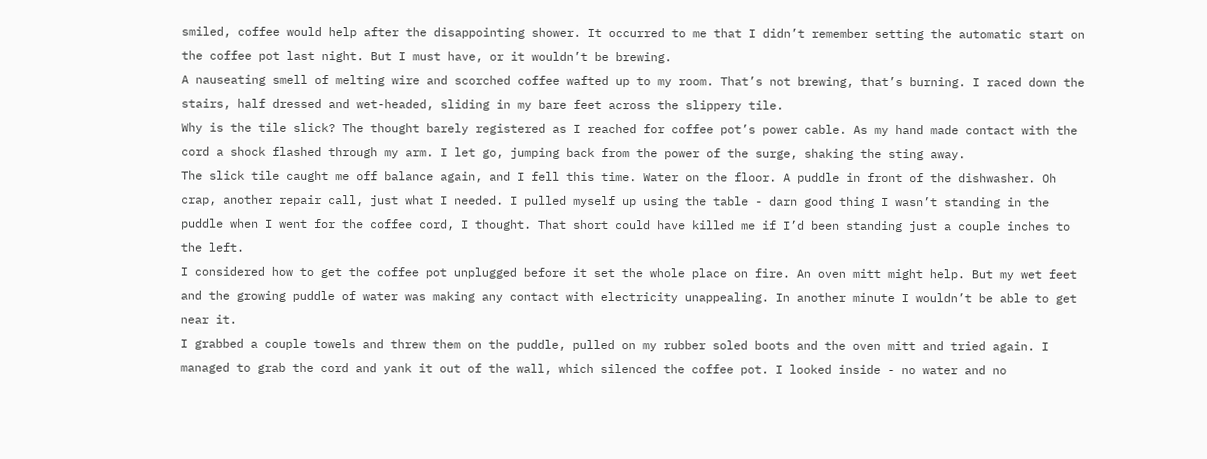smiled, coffee would help after the disappointing shower. It occurred to me that I didn’t remember setting the automatic start on the coffee pot last night. But I must have, or it wouldn’t be brewing.
A nauseating smell of melting wire and scorched coffee wafted up to my room. That’s not brewing, that’s burning. I raced down the stairs, half dressed and wet-headed, sliding in my bare feet across the slippery tile.
Why is the tile slick? The thought barely registered as I reached for coffee pot’s power cable. As my hand made contact with the cord a shock flashed through my arm. I let go, jumping back from the power of the surge, shaking the sting away.
The slick tile caught me off balance again, and I fell this time. Water on the floor. A puddle in front of the dishwasher. Oh crap, another repair call, just what I needed. I pulled myself up using the table - darn good thing I wasn’t standing in the puddle when I went for the coffee cord, I thought. That short could have killed me if I’d been standing just a couple inches to the left.
I considered how to get the coffee pot unplugged before it set the whole place on fire. An oven mitt might help. But my wet feet and the growing puddle of water was making any contact with electricity unappealing. In another minute I wouldn’t be able to get near it.
I grabbed a couple towels and threw them on the puddle, pulled on my rubber soled boots and the oven mitt and tried again. I managed to grab the cord and yank it out of the wall, which silenced the coffee pot. I looked inside - no water and no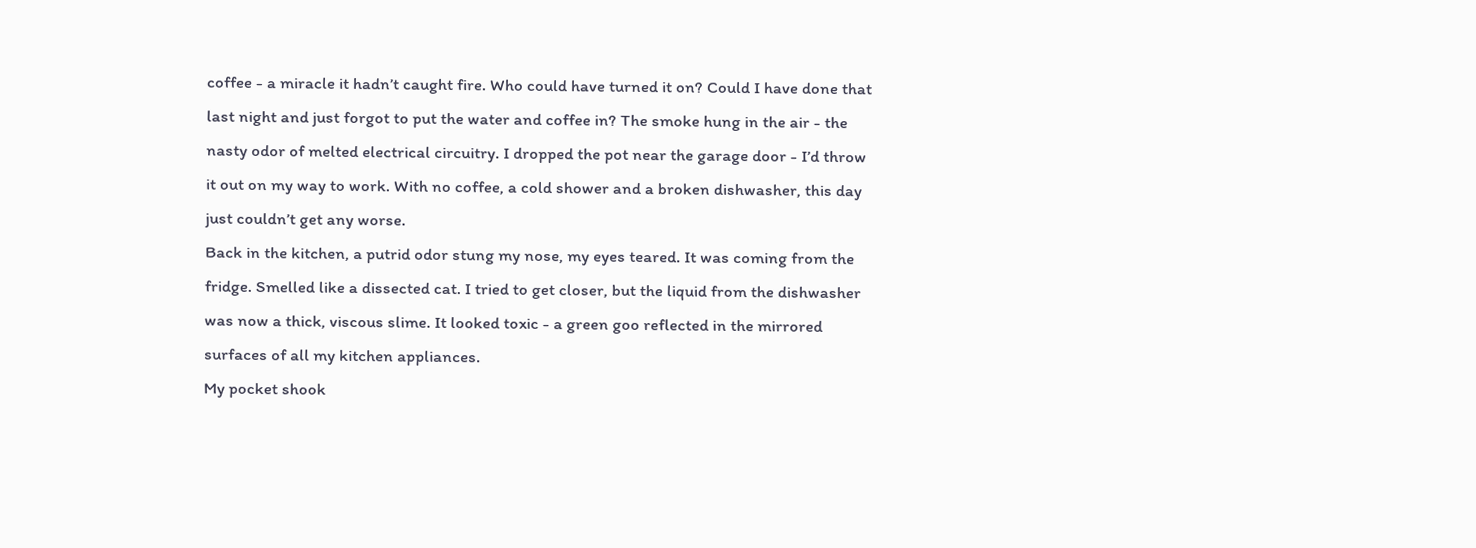coffee - a miracle it hadn’t caught fire. Who could have turned it on? Could I have done that last night and just forgot to put the water and coffee in? The smoke hung in the air - the nasty odor of melted electrical circuitry. I dropped the pot near the garage door - I’d throw it out on my way to work. With no coffee, a cold shower and a broken dishwasher, this day just couldn’t get any worse.
Back in the kitchen, a putrid odor stung my nose, my eyes teared. It was coming from the fridge. Smelled like a dissected cat. I tried to get closer, but the liquid from the dishwasher was now a thick, viscous slime. It looked toxic - a green goo reflected in the mirrored surfaces of all my kitchen appliances.
My pocket shook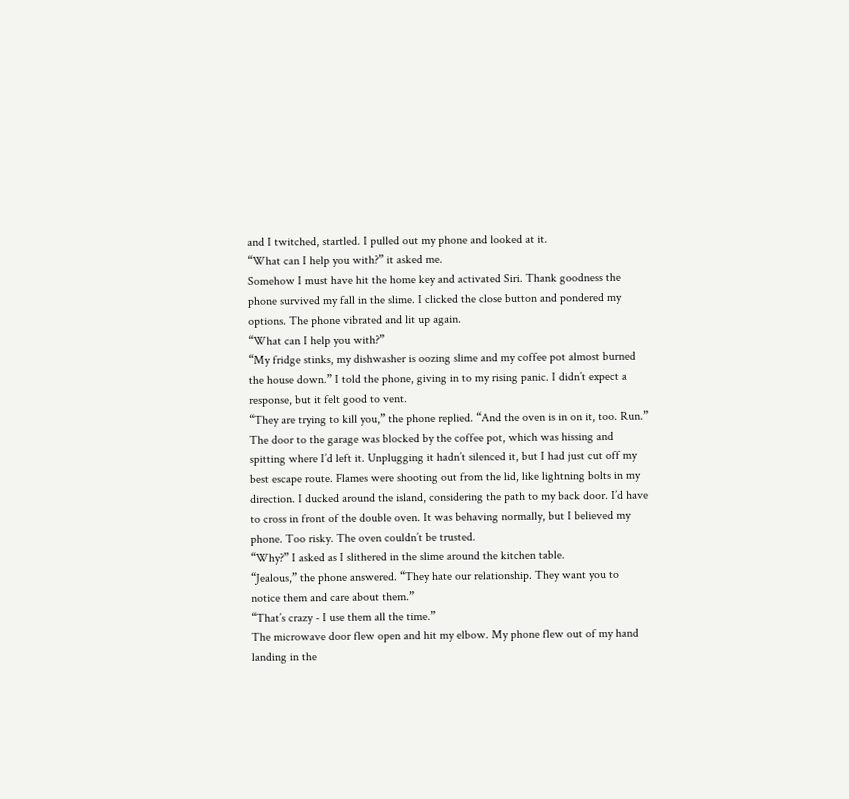and I twitched, startled. I pulled out my phone and looked at it.
“What can I help you with?” it asked me.
Somehow I must have hit the home key and activated Siri. Thank goodness the phone survived my fall in the slime. I clicked the close button and pondered my options. The phone vibrated and lit up again.
“What can I help you with?”
“My fridge stinks, my dishwasher is oozing slime and my coffee pot almost burned the house down.” I told the phone, giving in to my rising panic. I didn’t expect a response, but it felt good to vent.
“They are trying to kill you,” the phone replied. “And the oven is in on it, too. Run.”
The door to the garage was blocked by the coffee pot, which was hissing and spitting where I’d left it. Unplugging it hadn’t silenced it, but I had just cut off my best escape route. Flames were shooting out from the lid, like lightning bolts in my direction. I ducked around the island, considering the path to my back door. I’d have to cross in front of the double oven. It was behaving normally, but I believed my phone. Too risky. The oven couldn’t be trusted.
“Why?” I asked as I slithered in the slime around the kitchen table.
“Jealous,” the phone answered. “They hate our relationship. They want you to notice them and care about them.”
“That’s crazy - I use them all the time.”
The microwave door flew open and hit my elbow. My phone flew out of my hand landing in the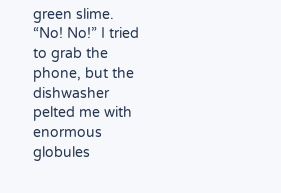green slime.
“No! No!” I tried to grab the phone, but the dishwasher pelted me with enormous globules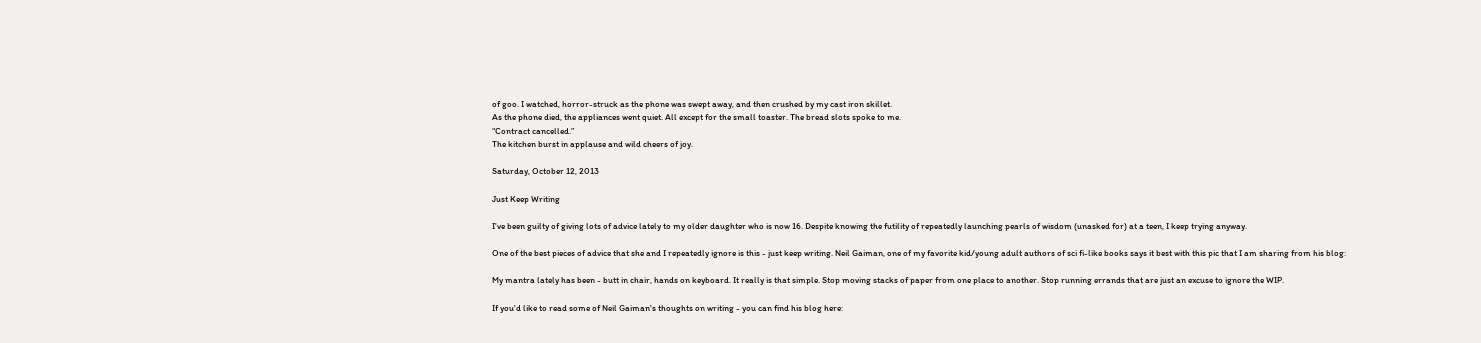of goo. I watched, horror-struck as the phone was swept away, and then crushed by my cast iron skillet.
As the phone died, the appliances went quiet. All except for the small toaster. The bread slots spoke to me.
“Contract cancelled.”
The kitchen burst in applause and wild cheers of joy.

Saturday, October 12, 2013

Just Keep Writing

I've been guilty of giving lots of advice lately to my older daughter who is now 16. Despite knowing the futility of repeatedly launching pearls of wisdom (unasked for) at a teen, I keep trying anyway.

One of the best pieces of advice that she and I repeatedly ignore is this - just keep writing. Neil Gaiman, one of my favorite kid/young adult authors of sci fi-like books says it best with this pic that I am sharing from his blog:

My mantra lately has been - butt in chair, hands on keyboard. It really is that simple. Stop moving stacks of paper from one place to another. Stop running errands that are just an excuse to ignore the WIP.

If you'd like to read some of Neil Gaiman's thoughts on writing - you can find his blog here: